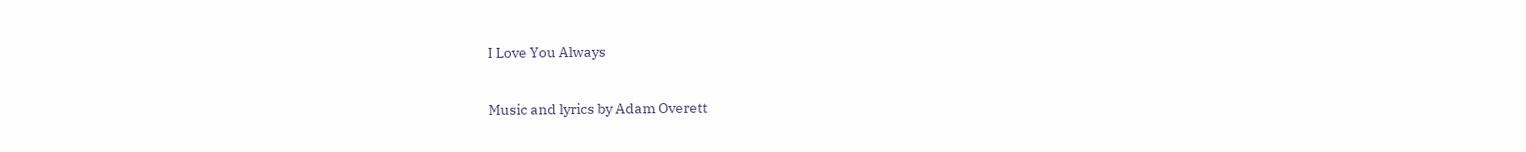I Love You Always

Music and lyrics by Adam Overett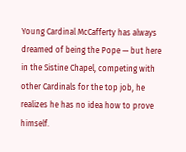Young Cardinal McCafferty has always dreamed of being the Pope — but here in the Sistine Chapel, competing with other Cardinals for the top job, he realizes he has no idea how to prove himself.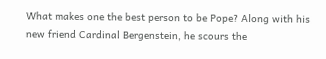What makes one the best person to be Pope? Along with his new friend Cardinal Bergenstein, he scours the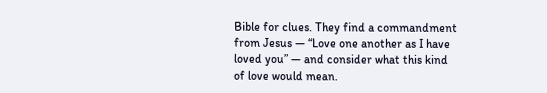Bible for clues. They find a commandment from Jesus — “Love one another as I have loved you” — and consider what this kind of love would mean.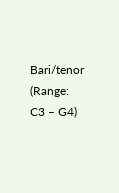Bari/tenor (Range: C3 – G4)